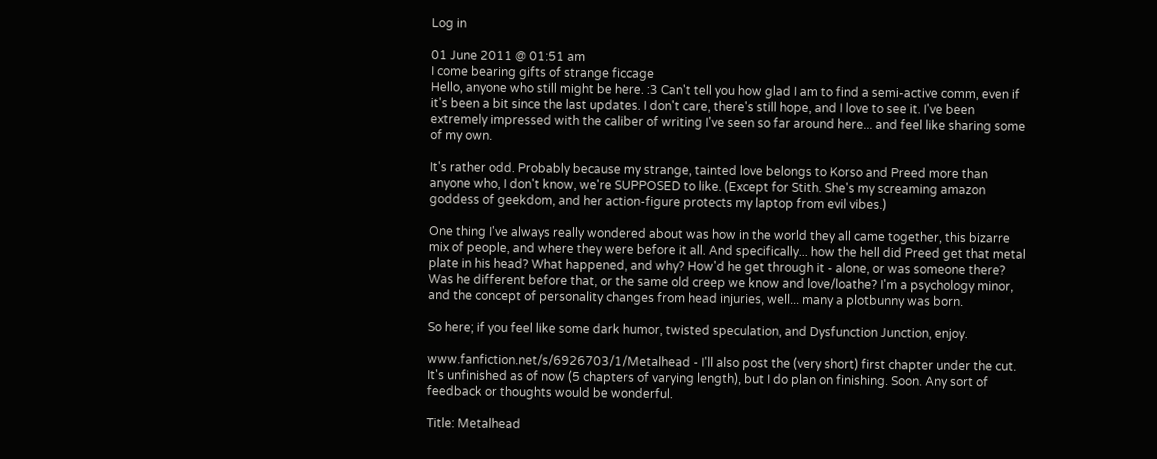Log in

01 June 2011 @ 01:51 am
I come bearing gifts of strange ficcage
Hello, anyone who still might be here. :3 Can't tell you how glad I am to find a semi-active comm, even if it's been a bit since the last updates. I don't care, there's still hope, and I love to see it. I've been extremely impressed with the caliber of writing I've seen so far around here... and feel like sharing some of my own.

It's rather odd. Probably because my strange, tainted love belongs to Korso and Preed more than anyone who, I don't know, we're SUPPOSED to like. (Except for Stith. She's my screaming amazon goddess of geekdom, and her action-figure protects my laptop from evil vibes.)

One thing I've always really wondered about was how in the world they all came together, this bizarre mix of people, and where they were before it all. And specifically... how the hell did Preed get that metal plate in his head? What happened, and why? How'd he get through it - alone, or was someone there? Was he different before that, or the same old creep we know and love/loathe? I'm a psychology minor, and the concept of personality changes from head injuries, well... many a plotbunny was born.

So here; if you feel like some dark humor, twisted speculation, and Dysfunction Junction, enjoy.

www.fanfiction.net/s/6926703/1/Metalhead - I'll also post the (very short) first chapter under the cut. It's unfinished as of now (5 chapters of varying length), but I do plan on finishing. Soon. Any sort of feedback or thoughts would be wonderful.

Title: Metalhead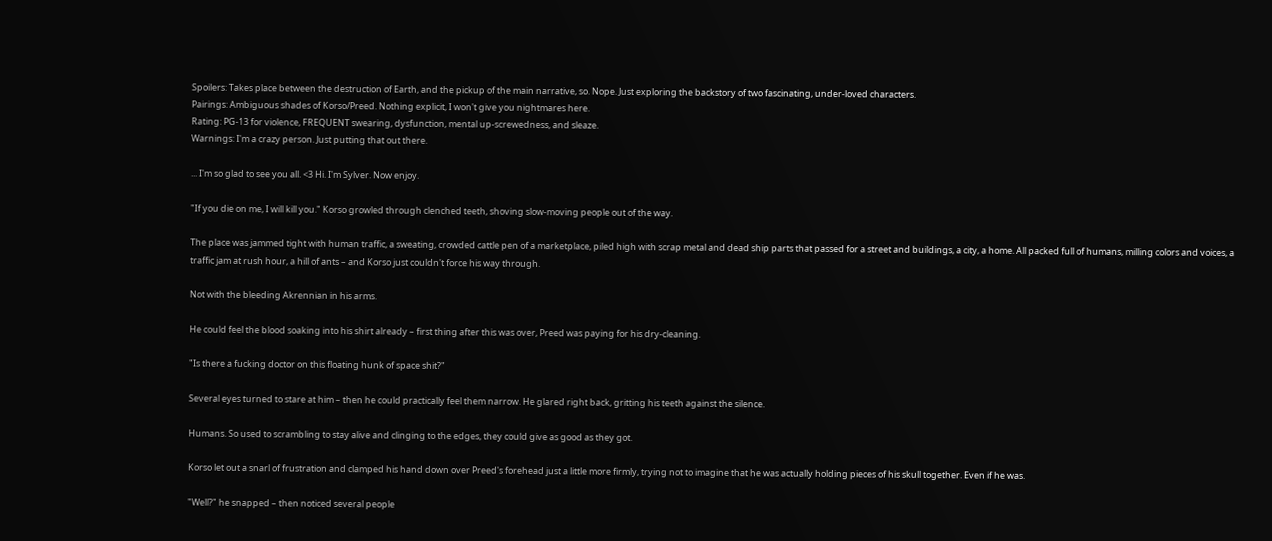Spoilers: Takes place between the destruction of Earth, and the pickup of the main narrative, so. Nope. Just exploring the backstory of two fascinating, under-loved characters.
Pairings: Ambiguous shades of Korso/Preed. Nothing explicit, I won't give you nightmares here.
Rating: PG-13 for violence, FREQUENT swearing, dysfunction, mental up-screwedness, and sleaze.
Warnings: I'm a crazy person. Just putting that out there.

... I'm so glad to see you all. <3 Hi. I'm Sylver. Now enjoy.

"If you die on me, I will kill you." Korso growled through clenched teeth, shoving slow-moving people out of the way.

The place was jammed tight with human traffic, a sweating, crowded cattle pen of a marketplace, piled high with scrap metal and dead ship parts that passed for a street and buildings, a city, a home. All packed full of humans, milling colors and voices, a traffic jam at rush hour, a hill of ants – and Korso just couldn't force his way through.

Not with the bleeding Akrennian in his arms.

He could feel the blood soaking into his shirt already – first thing after this was over, Preed was paying for his dry-cleaning.

"Is there a fucking doctor on this floating hunk of space shit?"

Several eyes turned to stare at him – then he could practically feel them narrow. He glared right back, gritting his teeth against the silence.

Humans. So used to scrambling to stay alive and clinging to the edges, they could give as good as they got.

Korso let out a snarl of frustration and clamped his hand down over Preed's forehead just a little more firmly, trying not to imagine that he was actually holding pieces of his skull together. Even if he was.

"Well?" he snapped – then noticed several people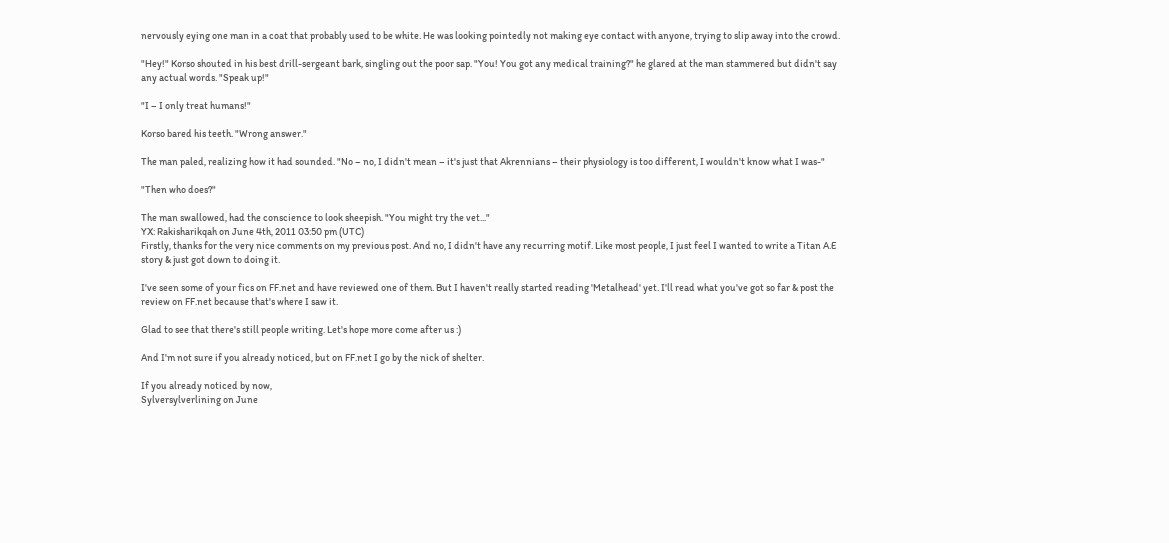nervously eying one man in a coat that probably used to be white. He was looking pointedly not making eye contact with anyone, trying to slip away into the crowd.

"Hey!" Korso shouted in his best drill-sergeant bark, singling out the poor sap. "You! You got any medical training?" he glared at the man stammered but didn't say any actual words. "Speak up!"

"I – I only treat humans!"

Korso bared his teeth. "Wrong answer."

The man paled, realizing how it had sounded. "No – no, I didn't mean – it's just that Akrennians – their physiology is too different, I wouldn't know what I was-"

"Then who does?"

The man swallowed, had the conscience to look sheepish. "You might try the vet..."
YX: Rakisharikqah on June 4th, 2011 03:50 pm (UTC)
Firstly, thanks for the very nice comments on my previous post. And no, I didn't have any recurring motif. Like most people, I just feel I wanted to write a Titan A.E story & just got down to doing it.

I've seen some of your fics on FF.net and have reviewed one of them. But I haven't really started reading 'Metalhead' yet. I'll read what you've got so far & post the review on FF.net because that's where I saw it.

Glad to see that there's still people writing. Let's hope more come after us :)

And I'm not sure if you already noticed, but on FF.net I go by the nick of shelter.

If you already noticed by now,
Sylversylverlining on June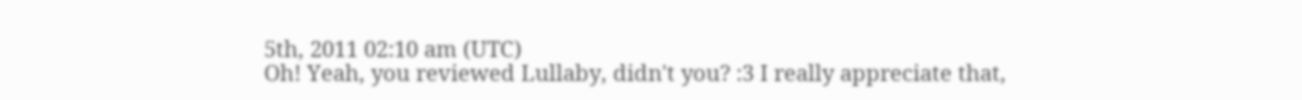5th, 2011 02:10 am (UTC)
Oh! Yeah, you reviewed Lullaby, didn't you? :3 I really appreciate that,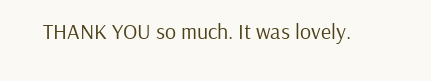THANK YOU so much. It was lovely.